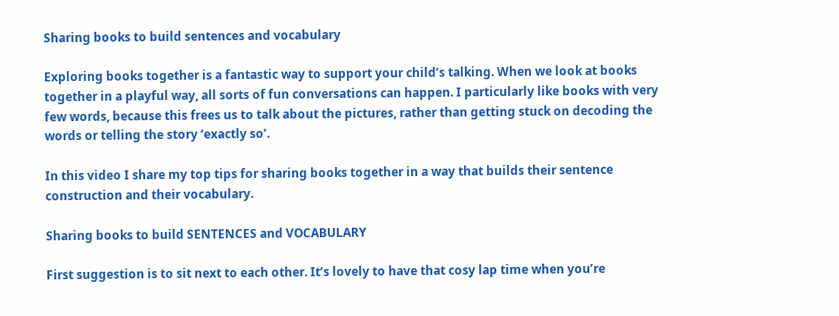Sharing books to build sentences and vocabulary

Exploring books together is a fantastic way to support your child’s talking. When we look at books together in a playful way, all sorts of fun conversations can happen. I particularly like books with very few words, because this frees us to talk about the pictures, rather than getting stuck on decoding the words or telling the story ‘exactly so’.

In this video I share my top tips for sharing books together in a way that builds their sentence construction and their vocabulary.

Sharing books to build SENTENCES and VOCABULARY

First suggestion is to sit next to each other. It’s lovely to have that cosy lap time when you’re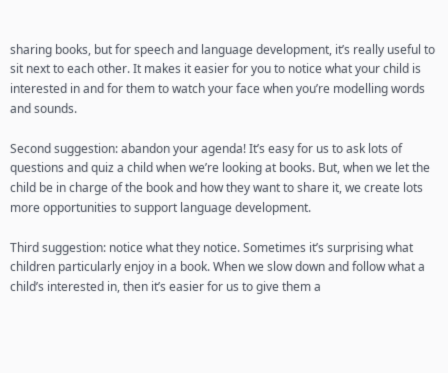sharing books, but for speech and language development, it’s really useful to sit next to each other. It makes it easier for you to notice what your child is interested in and for them to watch your face when you’re modelling words and sounds.

Second suggestion: abandon your agenda! It’s easy for us to ask lots of questions and quiz a child when we’re looking at books. But, when we let the child be in charge of the book and how they want to share it, we create lots more opportunities to support language development.

Third suggestion: notice what they notice. Sometimes it’s surprising what children particularly enjoy in a book. When we slow down and follow what a child’s interested in, then it’s easier for us to give them a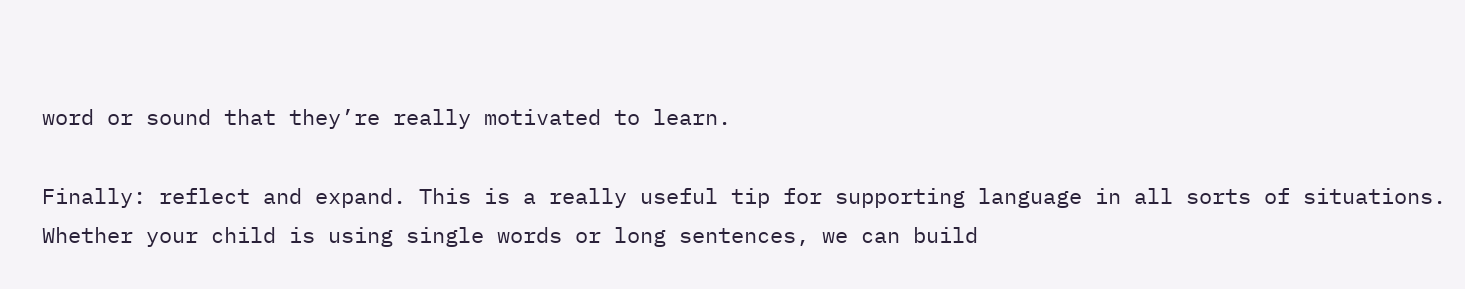word or sound that they’re really motivated to learn.

Finally: reflect and expand. This is a really useful tip for supporting language in all sorts of situations. Whether your child is using single words or long sentences, we can build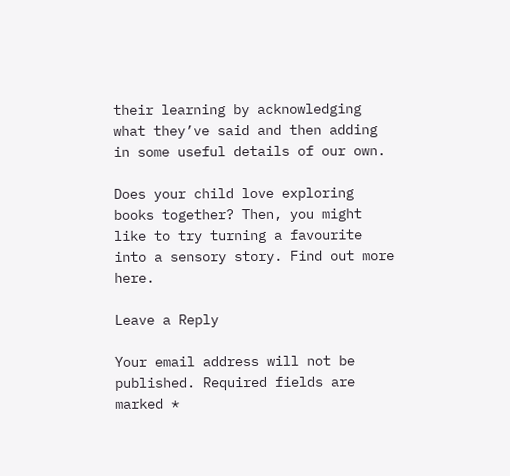their learning by acknowledging what they’ve said and then adding in some useful details of our own.

Does your child love exploring books together? Then, you might like to try turning a favourite into a sensory story. Find out more here.

Leave a Reply

Your email address will not be published. Required fields are marked *